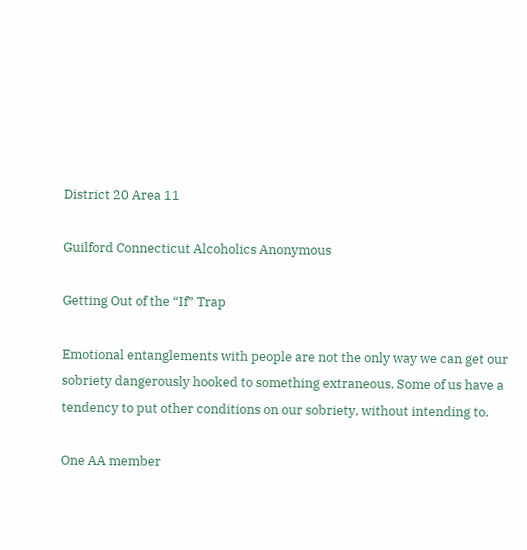District 20 Area 11

Guilford Connecticut Alcoholics Anonymous

Getting Out of the “If” Trap

Emotional entanglements with people are not the only way we can get our sobriety dangerously hooked to something extraneous. Some of us have a tendency to put other conditions on our sobriety, without intending to.

One AA member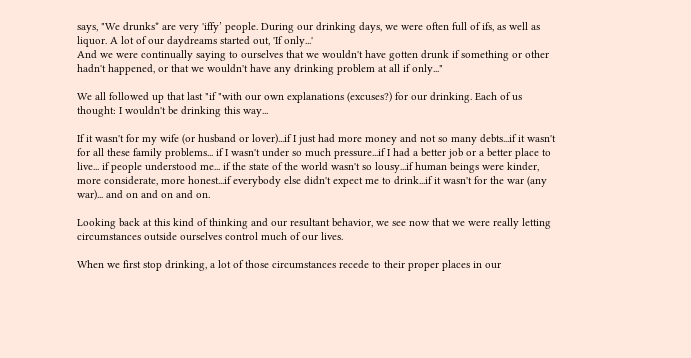says, "We drunks* are very 'iffy’ people. During our drinking days, we were often full of ifs, as well as liquor. A lot of our daydreams started out, 'If only...'
And we were continually saying to ourselves that we wouldn't have gotten drunk if something or other hadn't happened, or that we wouldn't have any drinking problem at all if only..."

We all followed up that last "if "with our own explanations (excuses?) for our drinking. Each of us thought: I wouldn't be drinking this way...

If it wasn't for my wife (or husband or lover)...if I just had more money and not so many debts...if it wasn't for all these family problems... if I wasn't under so much pressure...if I had a better job or a better place to live... if people understood me... if the state of the world wasn't so lousy...if human beings were kinder, more considerate, more honest...if everybody else didn't expect me to drink...if it wasn't for the war (any war)... and on and on and on.

Looking back at this kind of thinking and our resultant behavior, we see now that we were really letting circumstances outside ourselves control much of our lives.

When we first stop drinking, a lot of those circumstances recede to their proper places in our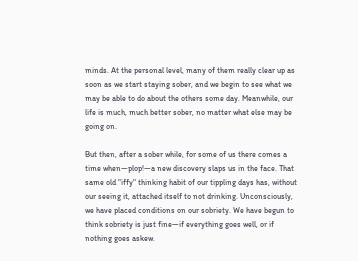minds. At the personal level, many of them really clear up as soon as we start staying sober, and we begin to see what we may be able to do about the others some day. Meanwhile, our life is much, much better sober, no matter what else may be going on.

But then, after a sober while, for some of us there comes a time when—plop!—a new discovery slaps us in the face. That same old "iffy" thinking habit of our tippling days has, without our seeing it, attached itself to not drinking. Unconsciously, we have placed conditions on our sobriety. We have begun to think sobriety is just fine—if everything goes well, or if nothing goes askew.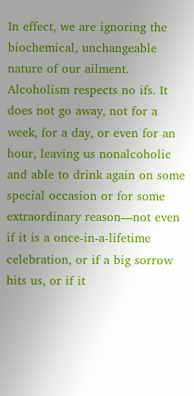In effect, we are ignoring the biochemical, unchangeable nature of our ailment. Alcoholism respects no ifs. It does not go away, not for a week, for a day, or even for an hour, leaving us nonalcoholic and able to drink again on some special occasion or for some extraordinary reason—not even if it is a once-in-a-lifetime celebration, or if a big sorrow hits us, or if it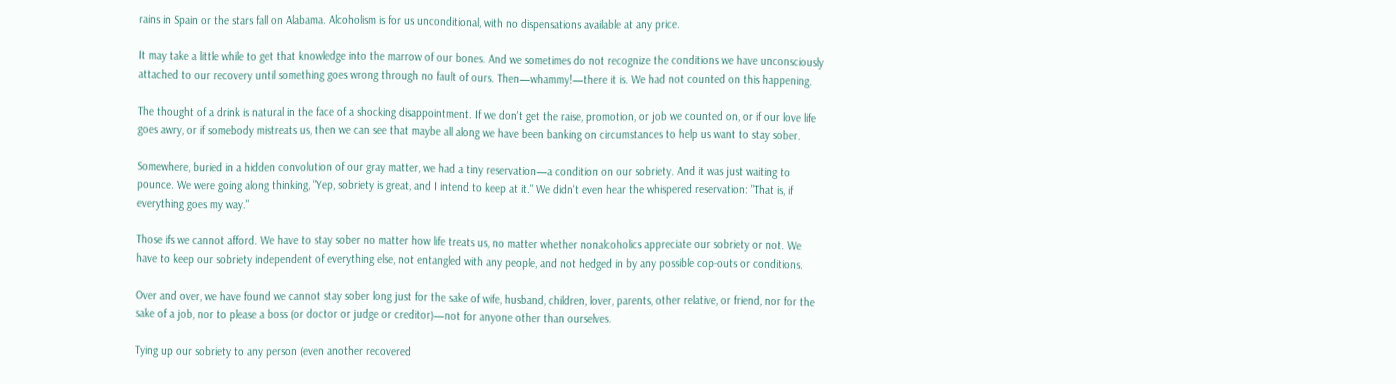rains in Spain or the stars fall on Alabama. Alcoholism is for us unconditional, with no dispensations available at any price.

It may take a little while to get that knowledge into the marrow of our bones. And we sometimes do not recognize the conditions we have unconsciously attached to our recovery until something goes wrong through no fault of ours. Then—whammy!—there it is. We had not counted on this happening.

The thought of a drink is natural in the face of a shocking disappointment. If we don't get the raise, promotion, or job we counted on, or if our love life goes awry, or if somebody mistreats us, then we can see that maybe all along we have been banking on circumstances to help us want to stay sober.

Somewhere, buried in a hidden convolution of our gray matter, we had a tiny reservation—a condition on our sobriety. And it was just waiting to pounce. We were going along thinking, "Yep, sobriety is great, and I intend to keep at it." We didn't even hear the whispered reservation: "That is, if everything goes my way."

Those ifs we cannot afford. We have to stay sober no matter how life treats us, no matter whether nonalcoholics appreciate our sobriety or not. We have to keep our sobriety independent of everything else, not entangled with any people, and not hedged in by any possible cop-outs or conditions.

Over and over, we have found we cannot stay sober long just for the sake of wife, husband, children, lover, parents, other relative, or friend, nor for the sake of a job, nor to please a boss (or doctor or judge or creditor)—not for anyone other than ourselves.

Tying up our sobriety to any person (even another recovered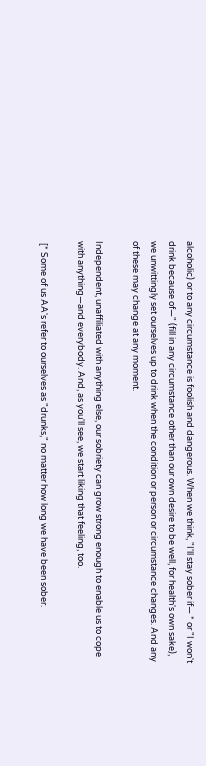alcoholic) or to any circumstance is foolish and dangerous. When we think, "I'll stay sober if— * or "I won't drink because of—" (fill in any circumstance other than our own desire to be well, for health's own sake), we unwittingly set ourselves up to drink when the condition or person or circumstance changes. And any of these may change at any moment.

Independent, unaffiliated with anything else, our sobriety can grow strong enough to enable us to cope with anything—and everybody. And, as you'll see, we start liking that feeling, too.

 [* Some of us AA's refer to ourselves as "drunks," no matter how long we have been sober.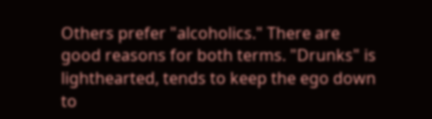Others prefer "alcoholics." There are good reasons for both terms. "Drunks" is lighthearted, tends to keep the ego down to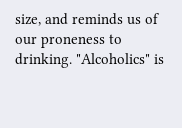size, and reminds us of our proneness to drinking. "Alcoholics" is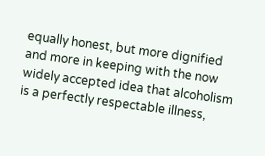equally honest, but more dignified and more in keeping with the now widely accepted idea that alcoholism is a perfectly respectable illness,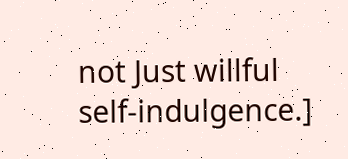not Just willful self-indulgence.]